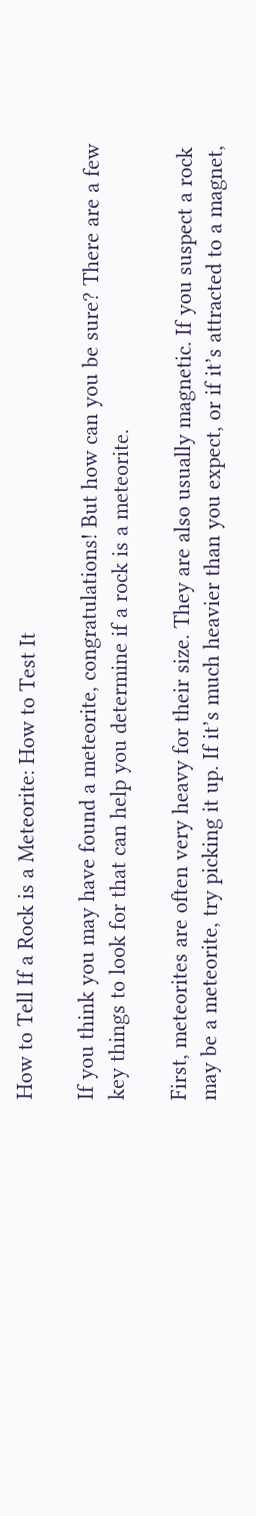How to Tell If a Rock is a Meteorite: How to Test It

If you think you may have found a meteorite, congratulations! But how can you be sure? There are a few key things to look for that can help you determine if a rock is a meteorite.

First, meteorites are often very heavy for their size. They are also usually magnetic. If you suspect a rock may be a meteorite, try picking it up. If it’s much heavier than you expect, or if it’s attracted to a magnet,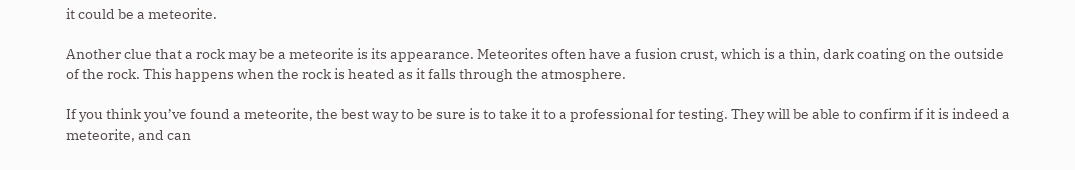it could be a meteorite.

Another clue that a rock may be a meteorite is its appearance. Meteorites often have a fusion crust, which is a thin, dark coating on the outside of the rock. This happens when the rock is heated as it falls through the atmosphere.

If you think you’ve found a meteorite, the best way to be sure is to take it to a professional for testing. They will be able to confirm if it is indeed a meteorite, and can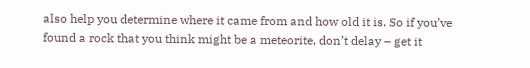also help you determine where it came from and how old it is. So if you’ve found a rock that you think might be a meteorite, don’t delay – get it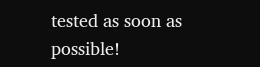tested as soon as possible!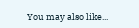You may also like...